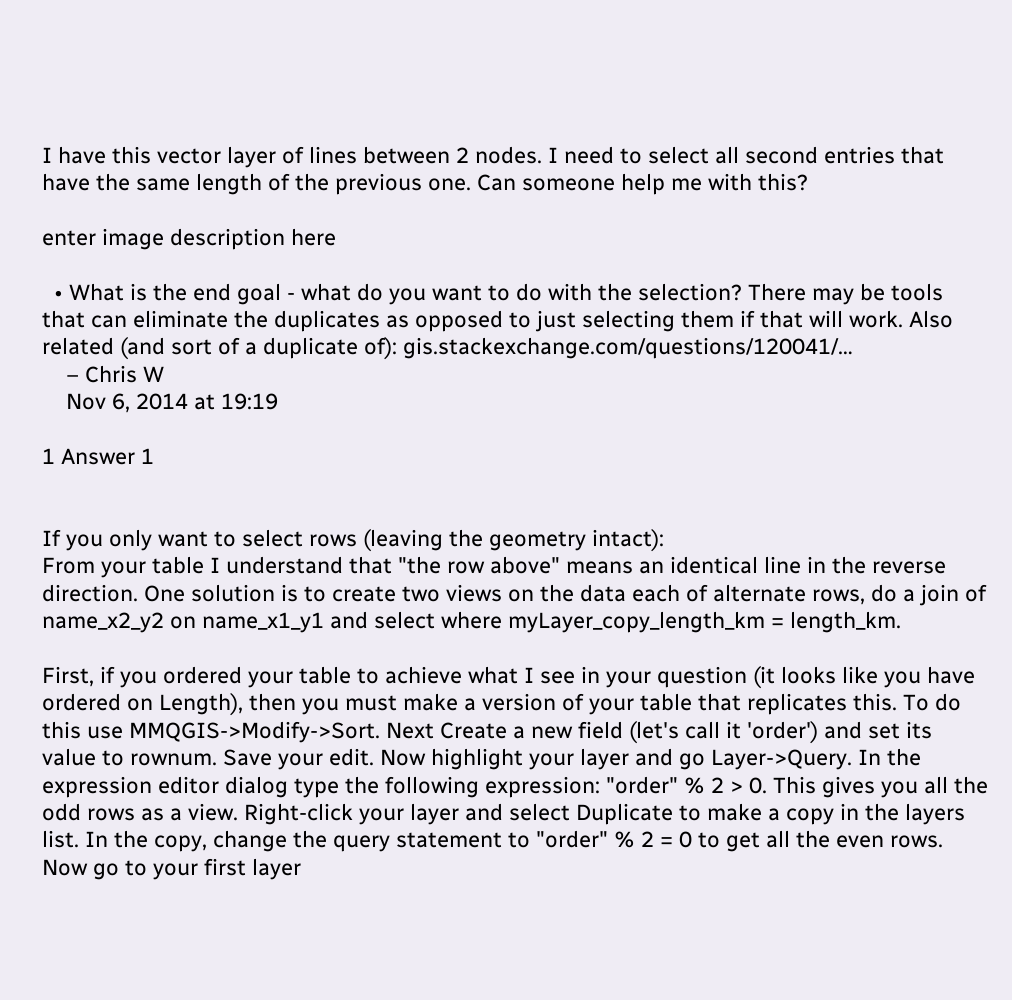I have this vector layer of lines between 2 nodes. I need to select all second entries that have the same length of the previous one. Can someone help me with this?

enter image description here

  • What is the end goal - what do you want to do with the selection? There may be tools that can eliminate the duplicates as opposed to just selecting them if that will work. Also related (and sort of a duplicate of): gis.stackexchange.com/questions/120041/…
    – Chris W
    Nov 6, 2014 at 19:19

1 Answer 1


If you only want to select rows (leaving the geometry intact):
From your table I understand that "the row above" means an identical line in the reverse direction. One solution is to create two views on the data each of alternate rows, do a join of name_x2_y2 on name_x1_y1 and select where myLayer_copy_length_km = length_km.

First, if you ordered your table to achieve what I see in your question (it looks like you have ordered on Length), then you must make a version of your table that replicates this. To do this use MMQGIS->Modify->Sort. Next Create a new field (let's call it 'order') and set its value to rownum. Save your edit. Now highlight your layer and go Layer->Query. In the expression editor dialog type the following expression: "order" % 2 > 0. This gives you all the odd rows as a view. Right-click your layer and select Duplicate to make a copy in the layers list. In the copy, change the query statement to "order" % 2 = 0 to get all the even rows. Now go to your first layer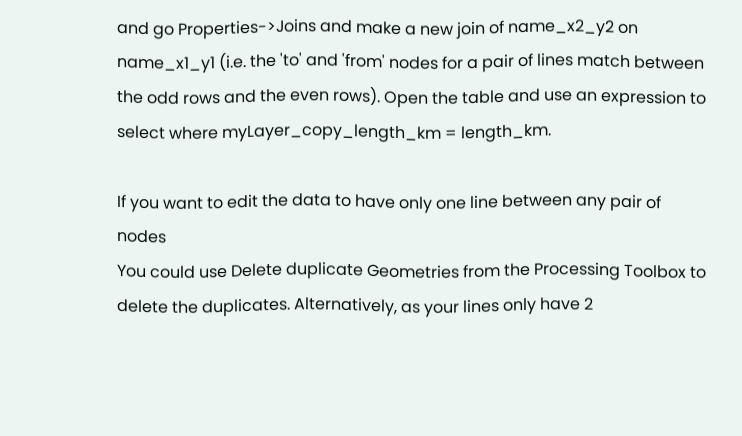and go Properties->Joins and make a new join of name_x2_y2 on name_x1_y1 (i.e. the 'to' and 'from' nodes for a pair of lines match between the odd rows and the even rows). Open the table and use an expression to select where myLayer_copy_length_km = length_km.

If you want to edit the data to have only one line between any pair of nodes
You could use Delete duplicate Geometries from the Processing Toolbox to delete the duplicates. Alternatively, as your lines only have 2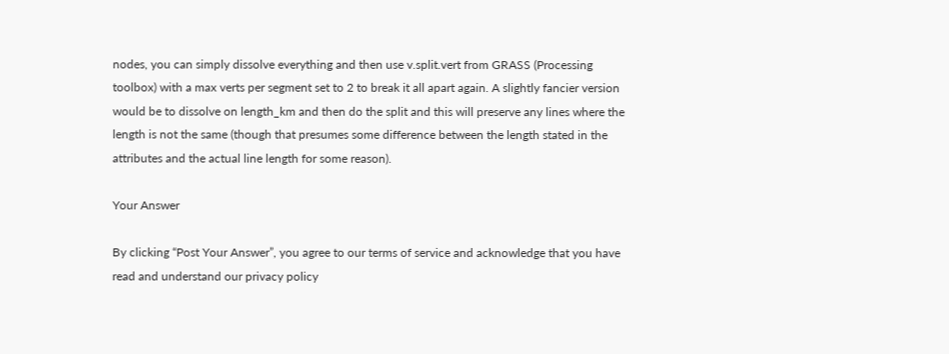nodes, you can simply dissolve everything and then use v.split.vert from GRASS (Processing toolbox) with a max verts per segment set to 2 to break it all apart again. A slightly fancier version would be to dissolve on length_km and then do the split and this will preserve any lines where the length is not the same (though that presumes some difference between the length stated in the attributes and the actual line length for some reason).

Your Answer

By clicking “Post Your Answer”, you agree to our terms of service and acknowledge that you have read and understand our privacy policy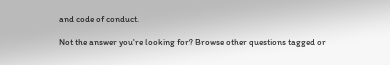and code of conduct.

Not the answer you're looking for? Browse other questions tagged or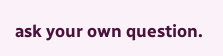ask your own question.